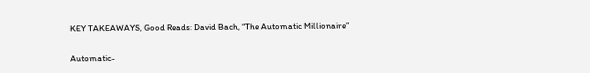KEY TAKEAWAYS, Good Reads: David Bach, “The Automatic Millionaire”

Automatic-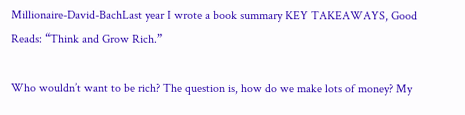Millionaire-David-BachLast year I wrote a book summary KEY TAKEAWAYS, Good Reads: “Think and Grow Rich.”

Who wouldn’t want to be rich? The question is, how do we make lots of money? My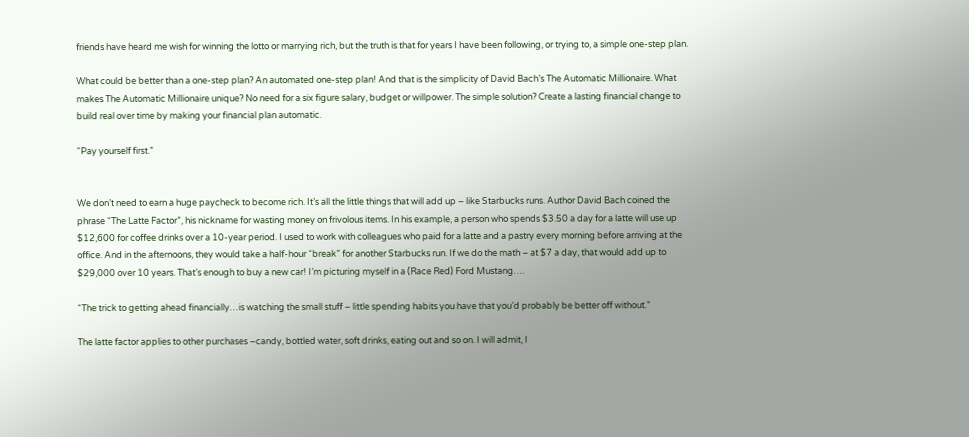friends have heard me wish for winning the lotto or marrying rich, but the truth is that for years I have been following, or trying to, a simple one-step plan.

What could be better than a one-step plan? An automated one-step plan! And that is the simplicity of David Bach’s The Automatic Millionaire. What makes The Automatic Millionaire unique? No need for a six figure salary, budget or willpower. The simple solution? Create a lasting financial change to build real over time by making your financial plan automatic.

“Pay yourself first.”


We don’t need to earn a huge paycheck to become rich. It’s all the little things that will add up – like Starbucks runs. Author David Bach coined the phrase “The Latte Factor”, his nickname for wasting money on frivolous items. In his example, a person who spends $3.50 a day for a latte will use up $12,600 for coffee drinks over a 10-year period. I used to work with colleagues who paid for a latte and a pastry every morning before arriving at the office. And in the afternoons, they would take a half-hour “break” for another Starbucks run. If we do the math – at $7 a day, that would add up to $29,000 over 10 years. That’s enough to buy a new car! I’m picturing myself in a (Race Red) Ford Mustang….

“The trick to getting ahead financially…is watching the small stuff – little spending habits you have that you’d probably be better off without.”

The latte factor applies to other purchases –candy, bottled water, soft drinks, eating out and so on. I will admit, I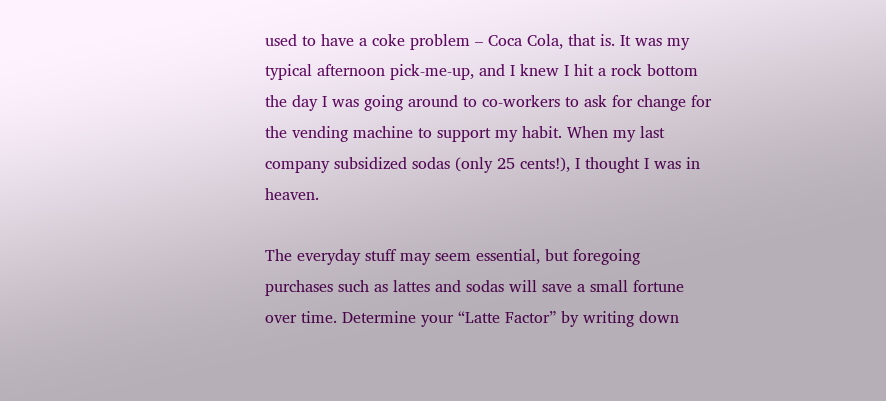used to have a coke problem – Coca Cola, that is. It was my typical afternoon pick-me-up, and I knew I hit a rock bottom the day I was going around to co-workers to ask for change for the vending machine to support my habit. When my last company subsidized sodas (only 25 cents!), I thought I was in heaven.

The everyday stuff may seem essential, but foregoing purchases such as lattes and sodas will save a small fortune over time. Determine your “Latte Factor” by writing down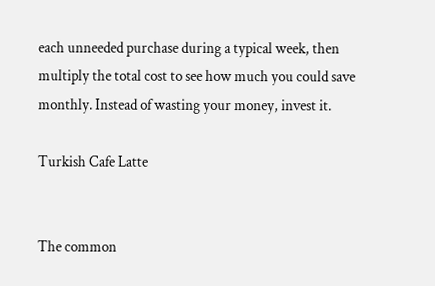each unneeded purchase during a typical week, then multiply the total cost to see how much you could save monthly. Instead of wasting your money, invest it.

Turkish Cafe Latte


The common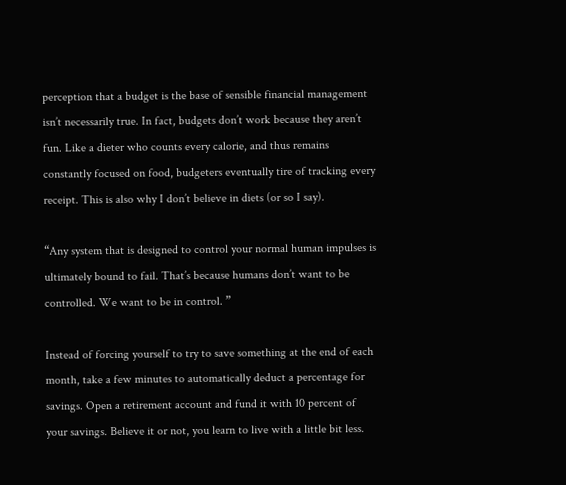perception that a budget is the base of sensible financial management isn’t necessarily true. In fact, budgets don’t work because they aren’t fun. Like a dieter who counts every calorie, and thus remains constantly focused on food, budgeters eventually tire of tracking every receipt. This is also why I don’t believe in diets (or so I say).

“Any system that is designed to control your normal human impulses is ultimately bound to fail. That’s because humans don’t want to be controlled. We want to be in control. ”

Instead of forcing yourself to try to save something at the end of each month, take a few minutes to automatically deduct a percentage for savings. Open a retirement account and fund it with 10 percent of your savings. Believe it or not, you learn to live with a little bit less.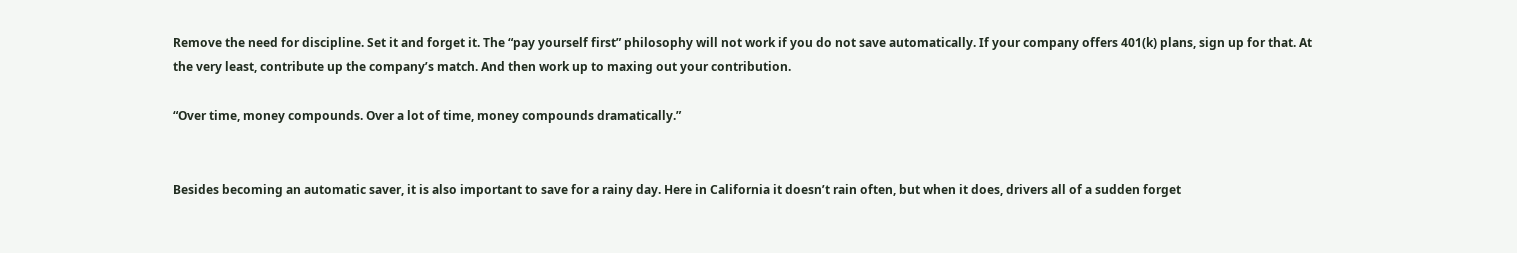Remove the need for discipline. Set it and forget it. The “pay yourself first” philosophy will not work if you do not save automatically. If your company offers 401(k) plans, sign up for that. At the very least, contribute up the company’s match. And then work up to maxing out your contribution.

“Over time, money compounds. Over a lot of time, money compounds dramatically.”


Besides becoming an automatic saver, it is also important to save for a rainy day. Here in California it doesn’t rain often, but when it does, drivers all of a sudden forget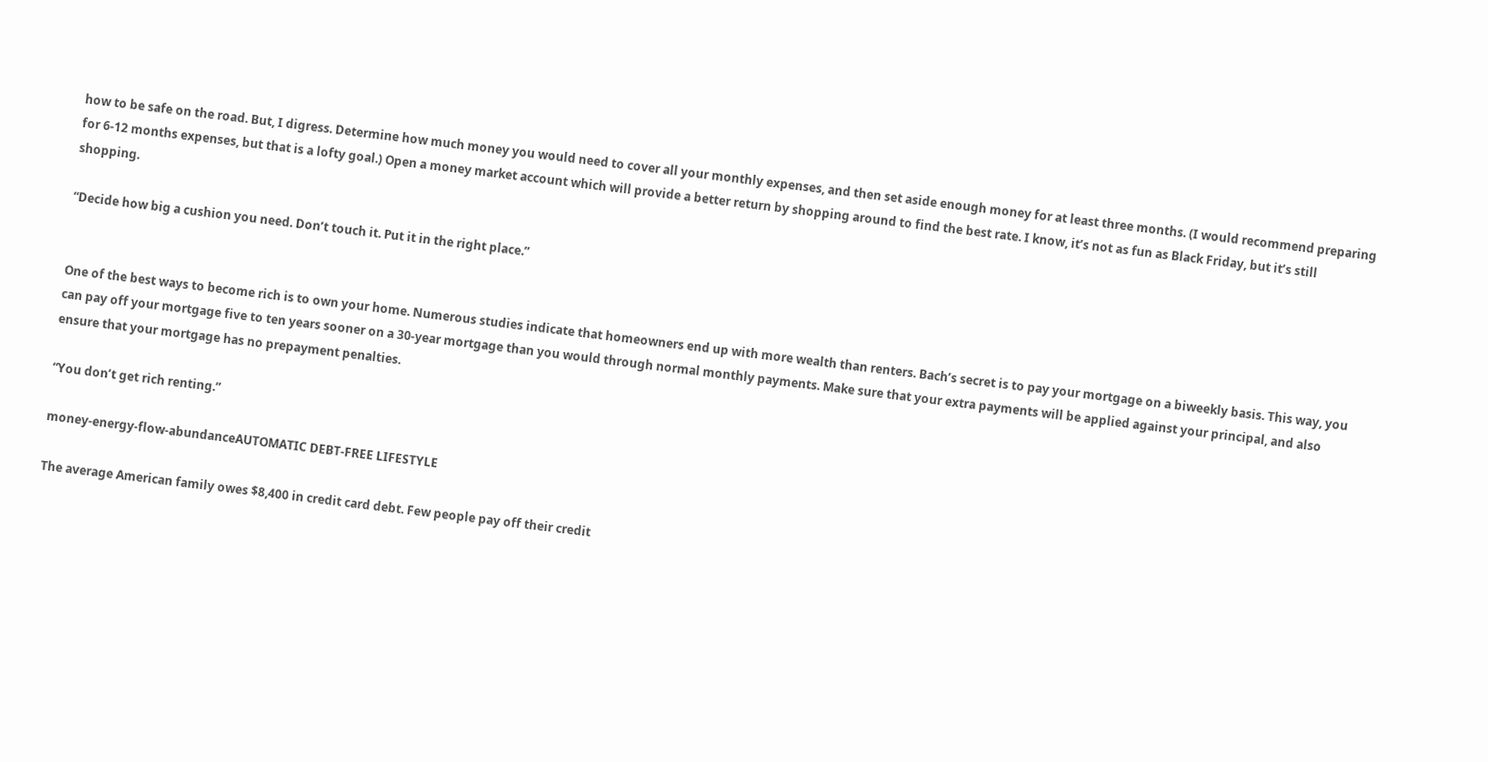how to be safe on the road. But, I digress. Determine how much money you would need to cover all your monthly expenses, and then set aside enough money for at least three months. (I would recommend preparing for 6-12 months expenses, but that is a lofty goal.) Open a money market account which will provide a better return by shopping around to find the best rate. I know, it’s not as fun as Black Friday, but it’s still shopping.

“Decide how big a cushion you need. Don’t touch it. Put it in the right place.”


One of the best ways to become rich is to own your home. Numerous studies indicate that homeowners end up with more wealth than renters. Bach’s secret is to pay your mortgage on a biweekly basis. This way, you can pay off your mortgage five to ten years sooner on a 30-year mortgage than you would through normal monthly payments. Make sure that your extra payments will be applied against your principal, and also ensure that your mortgage has no prepayment penalties.

“You don’t get rich renting.”

money-energy-flow-abundanceAUTOMATIC DEBT-FREE LIFESTYLE

The average American family owes $8,400 in credit card debt. Few people pay off their credit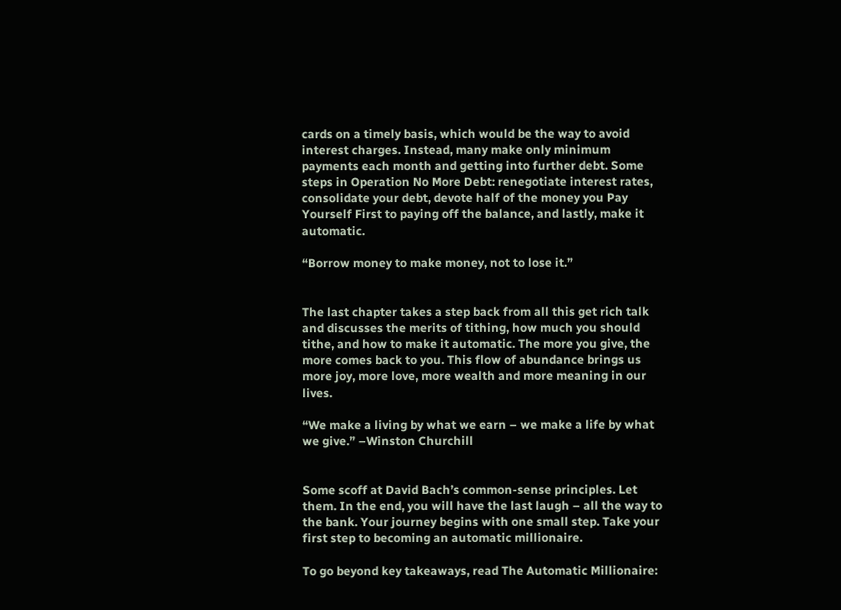cards on a timely basis, which would be the way to avoid interest charges. Instead, many make only minimum payments each month and getting into further debt. Some steps in Operation No More Debt: renegotiate interest rates, consolidate your debt, devote half of the money you Pay Yourself First to paying off the balance, and lastly, make it automatic.

“Borrow money to make money, not to lose it.”


The last chapter takes a step back from all this get rich talk and discusses the merits of tithing, how much you should tithe, and how to make it automatic. The more you give, the more comes back to you. This flow of abundance brings us more joy, more love, more wealth and more meaning in our lives.

“We make a living by what we earn – we make a life by what we give.” –Winston Churchill


Some scoff at David Bach’s common-sense principles. Let them. In the end, you will have the last laugh – all the way to the bank. Your journey begins with one small step. Take your first step to becoming an automatic millionaire.

To go beyond key takeaways, read The Automatic Millionaire: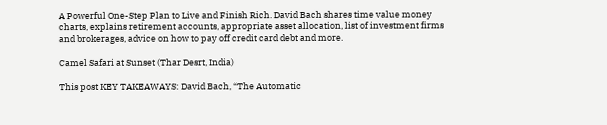A Powerful One-Step Plan to Live and Finish Rich. David Bach shares time value money charts, explains retirement accounts, appropriate asset allocation, list of investment firms and brokerages, advice on how to pay off credit card debt and more.

Camel Safari at Sunset (Thar Desrt, India)

This post KEY TAKEAWAYS: David Bach, “The Automatic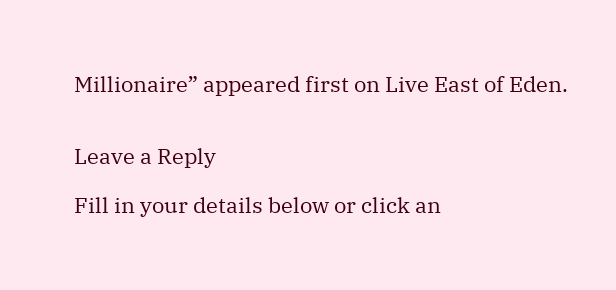Millionaire” appeared first on Live East of Eden.


Leave a Reply

Fill in your details below or click an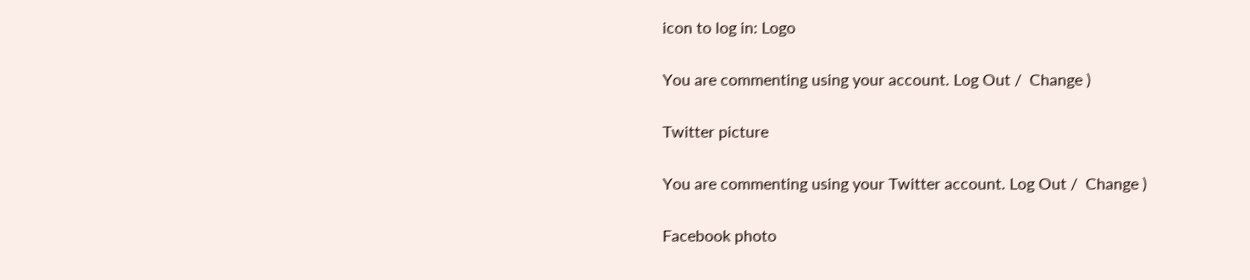icon to log in: Logo

You are commenting using your account. Log Out /  Change )

Twitter picture

You are commenting using your Twitter account. Log Out /  Change )

Facebook photo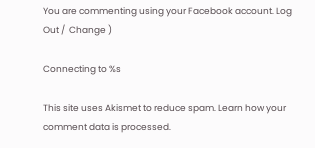You are commenting using your Facebook account. Log Out /  Change )

Connecting to %s

This site uses Akismet to reduce spam. Learn how your comment data is processed.